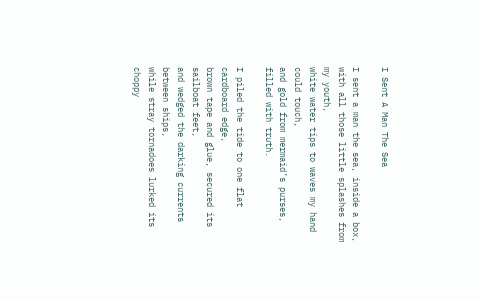I Sent A Man The Sea

I sent a man the sea, inside a box,
with all those little splashes from my youth,
white water tips to waves my hand could touch,
and gold from mermaid’s purses, filled with truth.

I piled the tide to one flat cardboard edge,
brown tape and glue, secured its sailboat feet,
and wedged the darking currents between ships,
while stray tornadoes lurked its choppy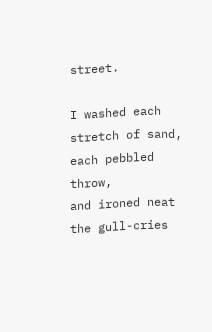street.

I washed each stretch of sand, each pebbled throw,
and ironed neat the gull-cries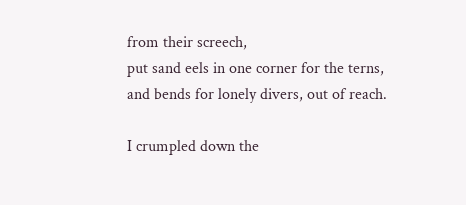from their screech,
put sand eels in one corner for the terns,
and bends for lonely divers, out of reach.

I crumpled down the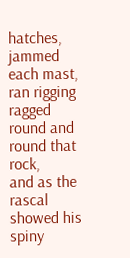hatches, jammed each mast,
ran rigging ragged round and round that rock,
and as the rascal showed his spiny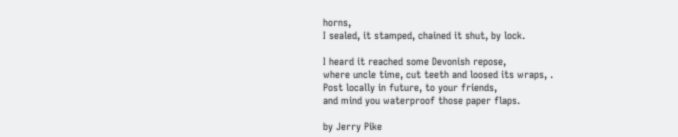horns,
I sealed, it stamped, chained it shut, by lock.

I heard it reached some Devonish repose,
where uncle time, cut teeth and loosed its wraps, .
Post locally in future, to your friends,
and mind you waterproof those paper flaps.

by Jerry Pike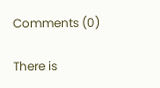Comments (0)

There is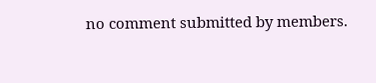no comment submitted by members.